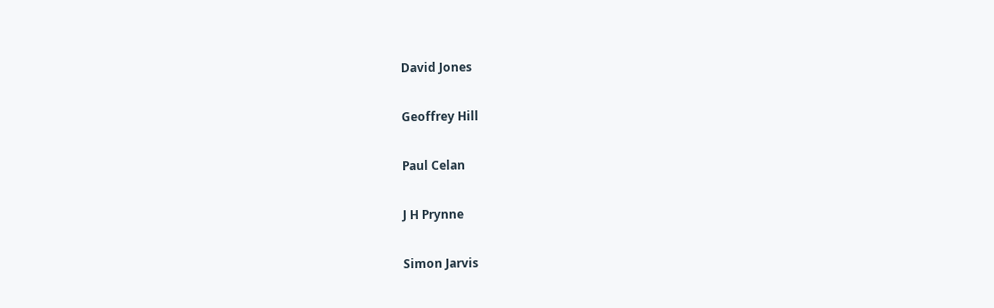David Jones

Geoffrey Hill

Paul Celan

J H Prynne

Simon Jarvis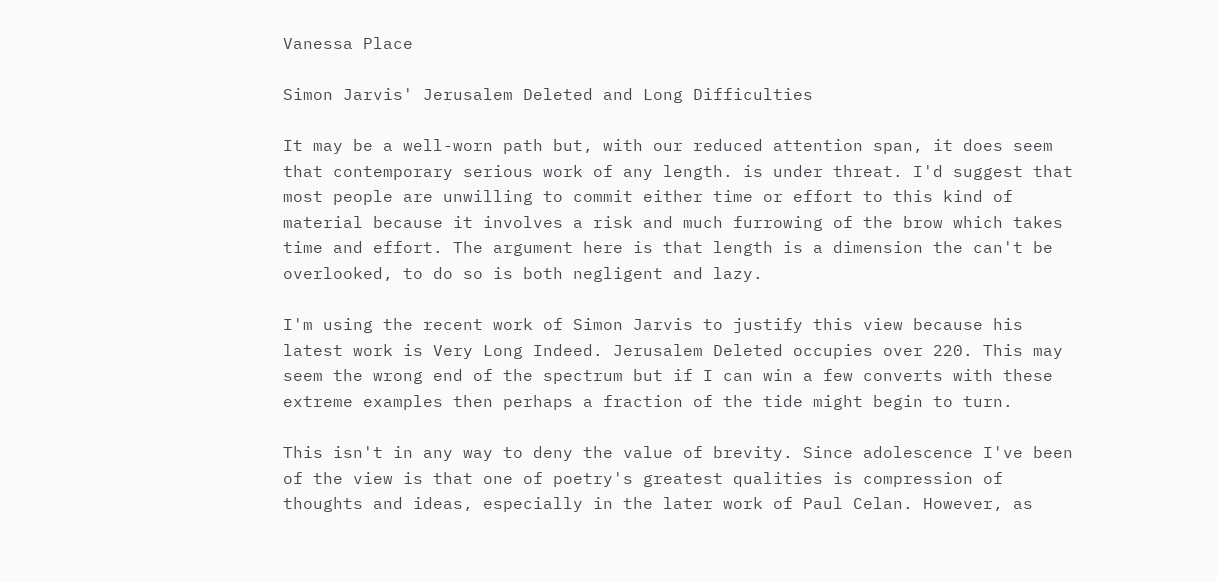Vanessa Place

Simon Jarvis' Jerusalem Deleted and Long Difficulties

It may be a well-worn path but, with our reduced attention span, it does seem that contemporary serious work of any length. is under threat. I'd suggest that most people are unwilling to commit either time or effort to this kind of material because it involves a risk and much furrowing of the brow which takes time and effort. The argument here is that length is a dimension the can't be overlooked, to do so is both negligent and lazy.

I'm using the recent work of Simon Jarvis to justify this view because his latest work is Very Long Indeed. Jerusalem Deleted occupies over 220. This may seem the wrong end of the spectrum but if I can win a few converts with these extreme examples then perhaps a fraction of the tide might begin to turn.

This isn't in any way to deny the value of brevity. Since adolescence I've been of the view is that one of poetry's greatest qualities is compression of thoughts and ideas, especially in the later work of Paul Celan. However, as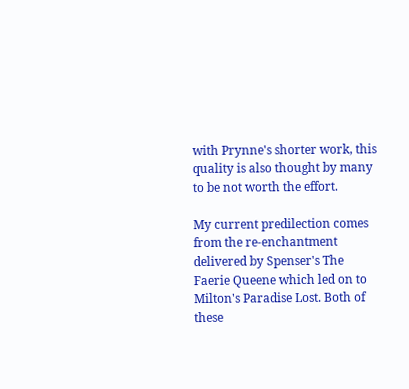with Prynne's shorter work, this quality is also thought by many to be not worth the effort.

My current predilection comes from the re-enchantment delivered by Spenser's The Faerie Queene which led on to Milton's Paradise Lost. Both of these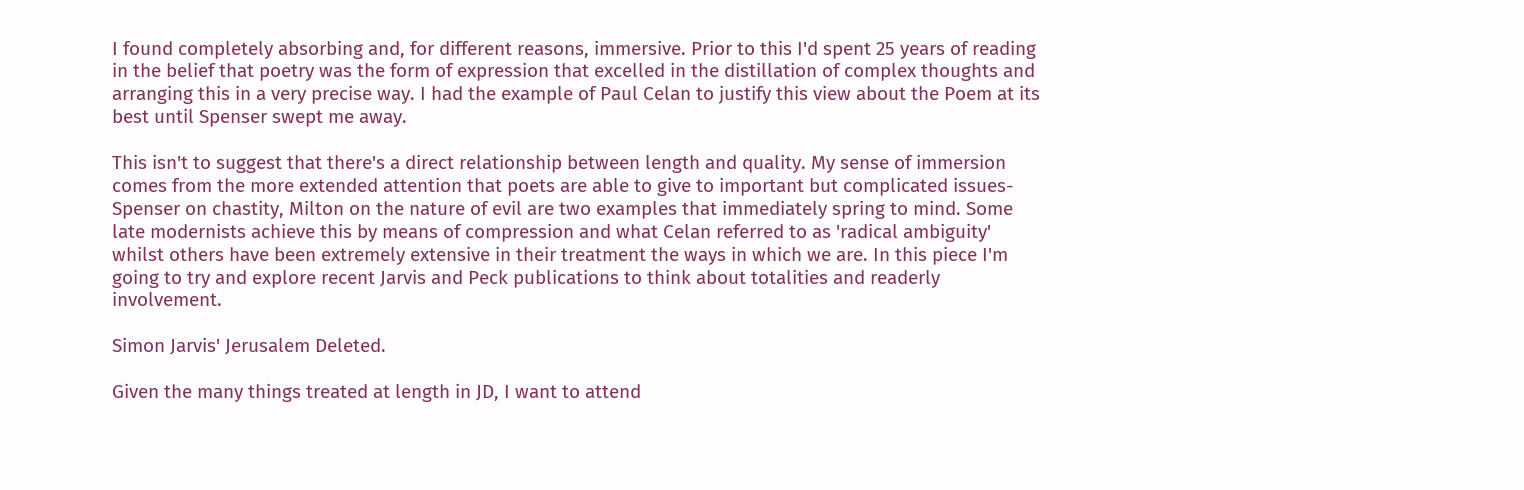I found completely absorbing and, for different reasons, immersive. Prior to this I'd spent 25 years of reading in the belief that poetry was the form of expression that excelled in the distillation of complex thoughts and arranging this in a very precise way. I had the example of Paul Celan to justify this view about the Poem at its best until Spenser swept me away.

This isn't to suggest that there's a direct relationship between length and quality. My sense of immersion comes from the more extended attention that poets are able to give to important but complicated issues- Spenser on chastity, Milton on the nature of evil are two examples that immediately spring to mind. Some late modernists achieve this by means of compression and what Celan referred to as 'radical ambiguity' whilst others have been extremely extensive in their treatment the ways in which we are. In this piece I'm going to try and explore recent Jarvis and Peck publications to think about totalities and readerly involvement.

Simon Jarvis' Jerusalem Deleted.

Given the many things treated at length in JD, I want to attend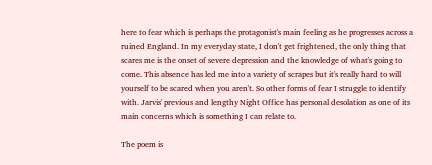here to fear which is perhaps the protagonist's main feeling as he progresses across a ruined England. In my everyday state, I don't get frightened, the only thing that scares me is the onset of severe depression and the knowledge of what's going to come. This absence has led me into a variety of scrapes but it's really hard to will yourself to be scared when you aren't. So other forms of fear I struggle to identify with. Jarvis' previous and lengthy Night Office has personal desolation as one of its main concerns which is something I can relate to.

The poem is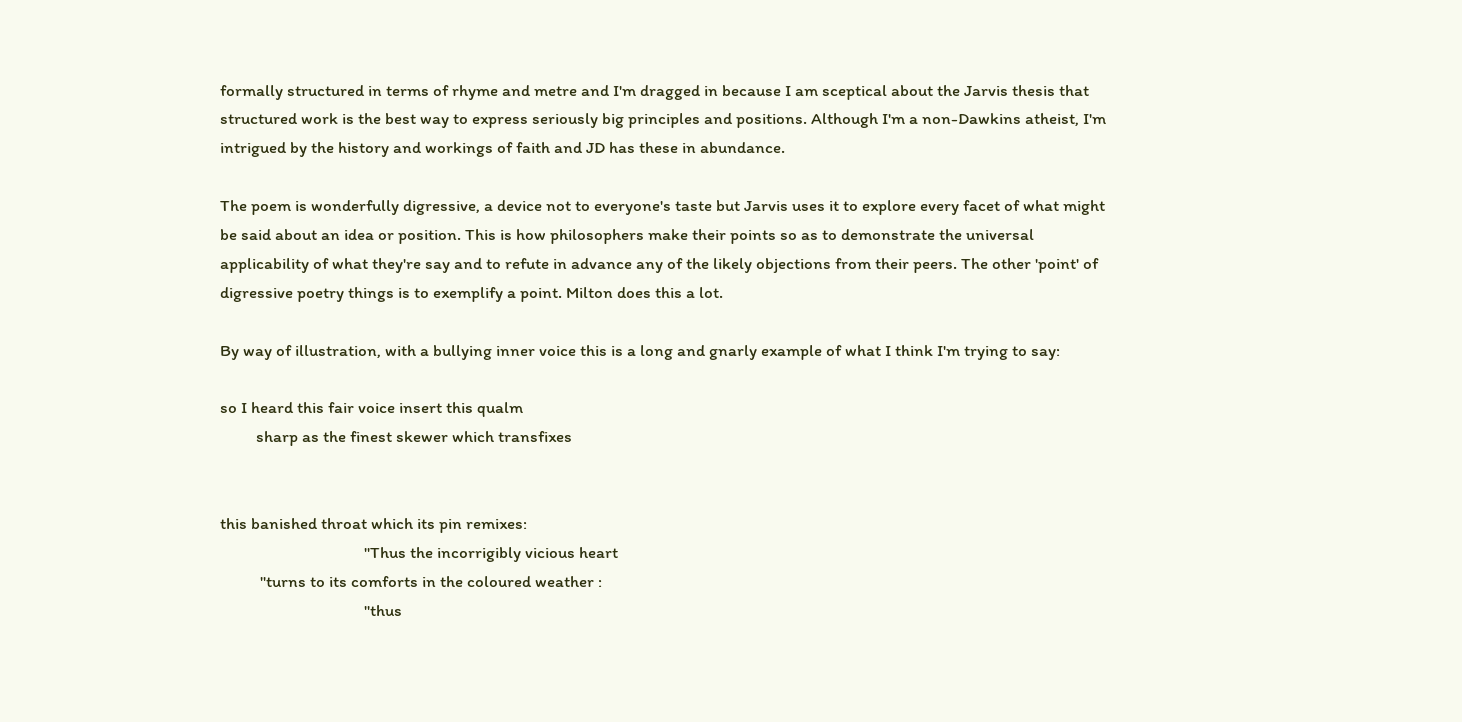formally structured in terms of rhyme and metre and I'm dragged in because I am sceptical about the Jarvis thesis that structured work is the best way to express seriously big principles and positions. Although I'm a non-Dawkins atheist, I'm intrigued by the history and workings of faith and JD has these in abundance.

The poem is wonderfully digressive, a device not to everyone's taste but Jarvis uses it to explore every facet of what might be said about an idea or position. This is how philosophers make their points so as to demonstrate the universal applicability of what they're say and to refute in advance any of the likely objections from their peers. The other 'point' of digressive poetry things is to exemplify a point. Milton does this a lot.

By way of illustration, with a bullying inner voice this is a long and gnarly example of what I think I'm trying to say:

so I heard this fair voice insert this qualm
         sharp as the finest skewer which transfixes


this banished throat which its pin remixes:
                                    "Thus the incorrigibly vicious heart
          "turns to its comforts in the coloured weather :
                                    "thus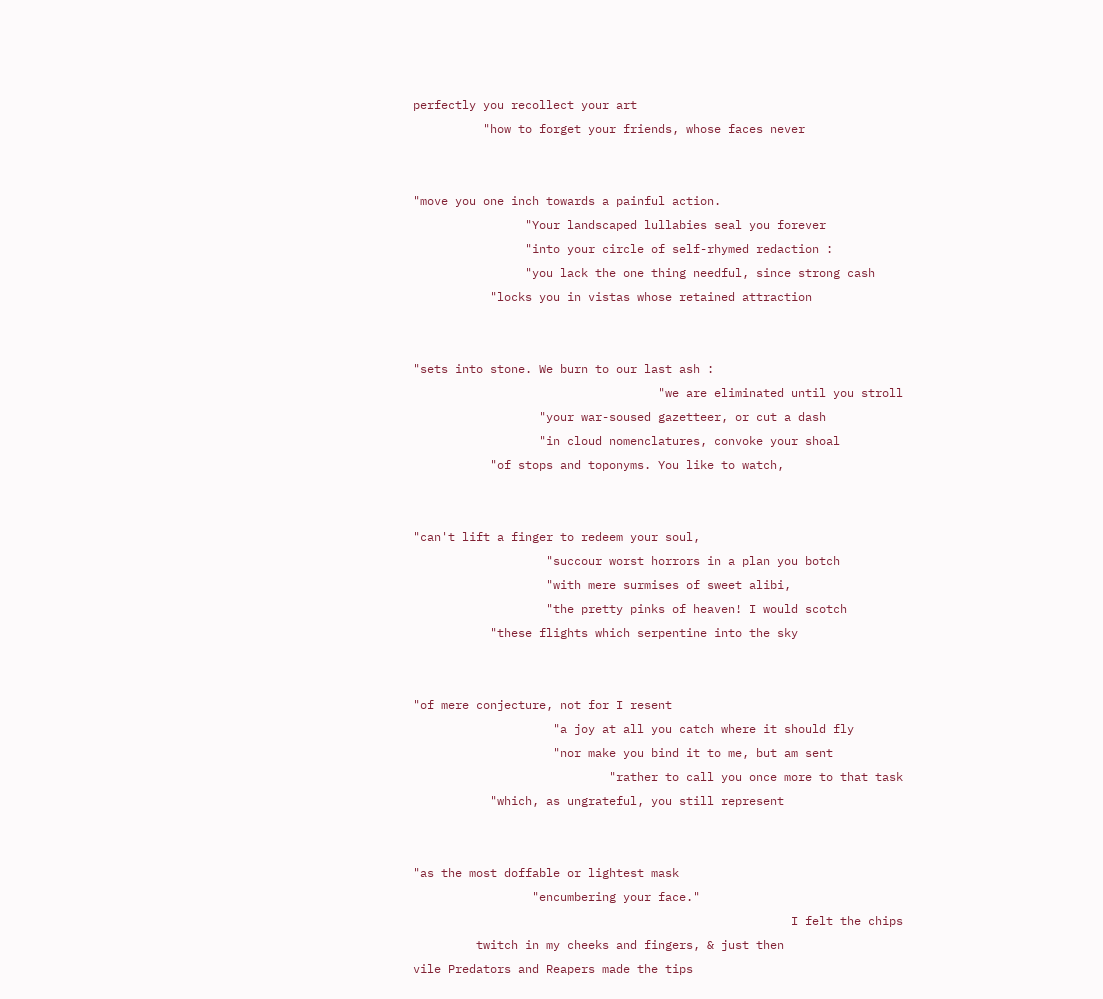perfectly you recollect your art
          "how to forget your friends, whose faces never


"move you one inch towards a painful action.
                "Your landscaped lullabies seal you forever
                "into your circle of self-rhymed redaction :
                "you lack the one thing needful, since strong cash
           "locks you in vistas whose retained attraction


"sets into stone. We burn to our last ash :
                                   "we are eliminated until you stroll
                  "your war-soused gazetteer, or cut a dash
                  "in cloud nomenclatures, convoke your shoal
           "of stops and toponyms. You like to watch,


"can't lift a finger to redeem your soul,
                   "succour worst horrors in a plan you botch
                   "with mere surmises of sweet alibi,
                   "the pretty pinks of heaven! I would scotch
           "these flights which serpentine into the sky


"of mere conjecture, not for I resent
                    "a joy at all you catch where it should fly
                    "nor make you bind it to me, but am sent
                            "rather to call you once more to that task
           "which, as ungrateful, you still represent


"as the most doffable or lightest mask
                 "encumbering your face."
                                                      I felt the chips
         twitch in my cheeks and fingers, & just then
vile Predators and Reapers made the tips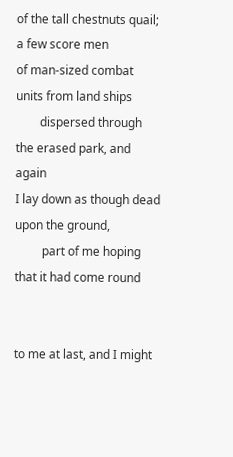of the tall chestnuts quail; a few score men
of man-sized combat units from land ships
        dispersed through the erased park, and again
I lay down as though dead upon the ground,
         part of me hoping that it had come round


to me at last, and I might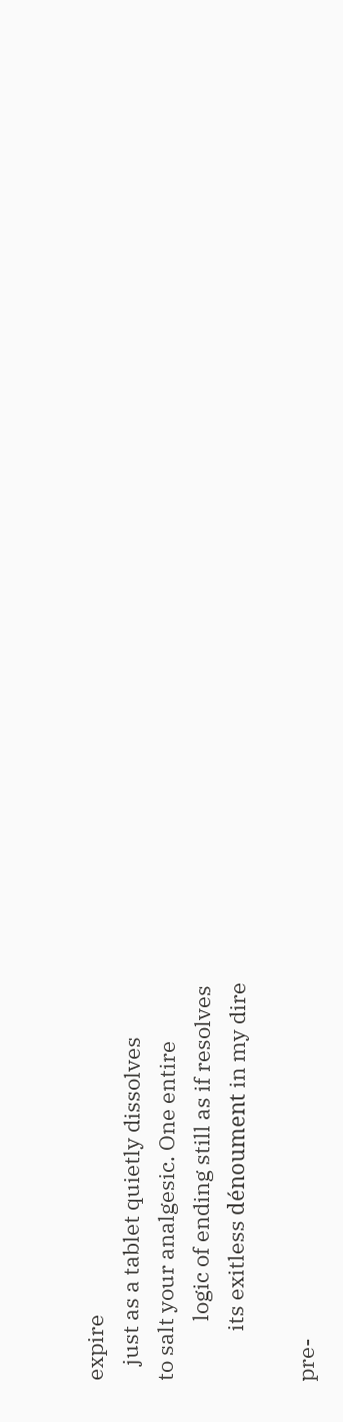expire
   just as a tablet quietly dissolves
to salt your analgesic. One entire
            logic of ending still as if resolves
          its exitless dénoument in my dire

pre-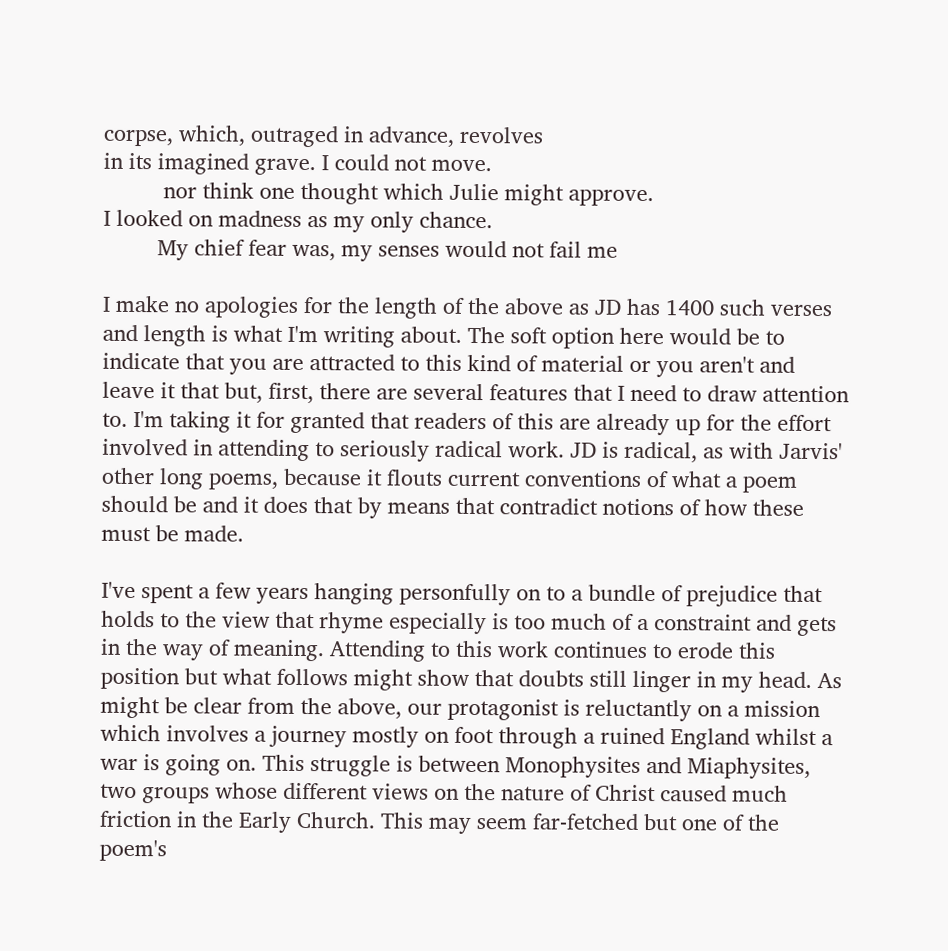corpse, which, outraged in advance, revolves
in its imagined grave. I could not move.
          nor think one thought which Julie might approve.
I looked on madness as my only chance.
         My chief fear was, my senses would not fail me

I make no apologies for the length of the above as JD has 1400 such verses and length is what I'm writing about. The soft option here would be to indicate that you are attracted to this kind of material or you aren't and leave it that but, first, there are several features that I need to draw attention to. I'm taking it for granted that readers of this are already up for the effort involved in attending to seriously radical work. JD is radical, as with Jarvis' other long poems, because it flouts current conventions of what a poem should be and it does that by means that contradict notions of how these must be made.

I've spent a few years hanging personfully on to a bundle of prejudice that holds to the view that rhyme especially is too much of a constraint and gets in the way of meaning. Attending to this work continues to erode this position but what follows might show that doubts still linger in my head. As might be clear from the above, our protagonist is reluctantly on a mission which involves a journey mostly on foot through a ruined England whilst a war is going on. This struggle is between Monophysites and Miaphysites, two groups whose different views on the nature of Christ caused much friction in the Early Church. This may seem far-fetched but one of the poem's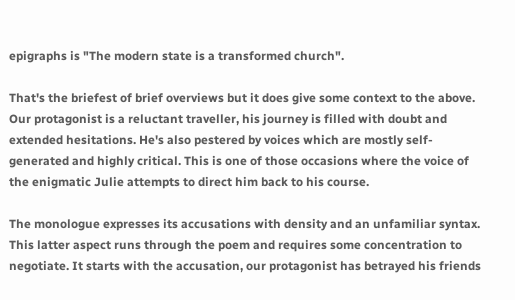epigraphs is "The modern state is a transformed church".

That's the briefest of brief overviews but it does give some context to the above. Our protagonist is a reluctant traveller, his journey is filled with doubt and extended hesitations. He's also pestered by voices which are mostly self-generated and highly critical. This is one of those occasions where the voice of the enigmatic Julie attempts to direct him back to his course.

The monologue expresses its accusations with density and an unfamiliar syntax. This latter aspect runs through the poem and requires some concentration to negotiate. It starts with the accusation, our protagonist has betrayed his friends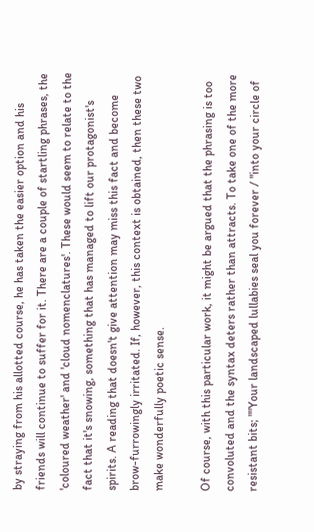by straying from his allotted course, he has taken the easier option and his friends will continue to suffer for it. There are a couple of startling phrases, the 'coloured weather' and 'cloud nomenclatures'. These would seem to relate to the fact that it's snowing, something that has managed to lift our protagonist's spirits. A reading that doesn't give attention may miss this fact and become brow-furrowingly irritated. If, however, this context is obtained, then these two make wonderfully poetic sense.

Of course, with this particular work, it might be argued that the phrasing is too convoluted and the syntax deters rather than attracts. To take one of the more resistant bits; ""Your landscaped lullabies seal you forever / "into your circle of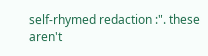self-rhymed redaction :". these aren't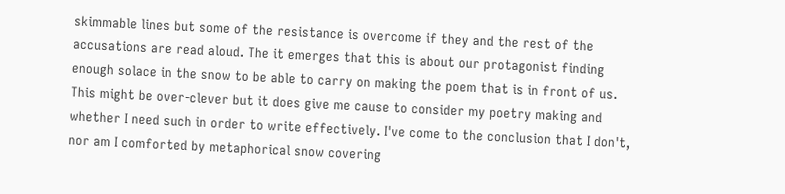skimmable lines but some of the resistance is overcome if they and the rest of the accusations are read aloud. The it emerges that this is about our protagonist finding enough solace in the snow to be able to carry on making the poem that is in front of us. This might be over-clever but it does give me cause to consider my poetry making and whether I need such in order to write effectively. I've come to the conclusion that I don't, nor am I comforted by metaphorical snow covering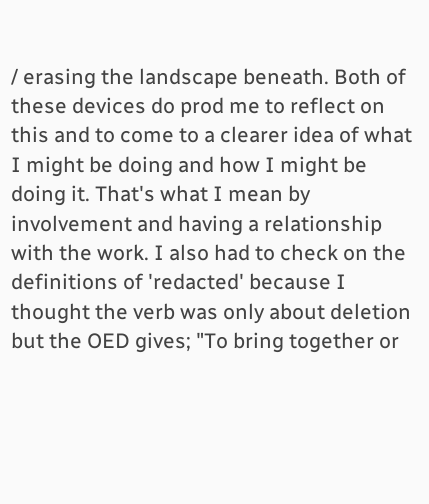/ erasing the landscape beneath. Both of these devices do prod me to reflect on this and to come to a clearer idea of what I might be doing and how I might be doing it. That's what I mean by involvement and having a relationship with the work. I also had to check on the definitions of 'redacted' because I thought the verb was only about deletion but the OED gives; "To bring together or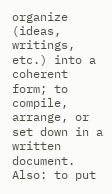organize (ideas, writings, etc.) into a coherent form; to compile, arrange, or set down in a written document. Also: to put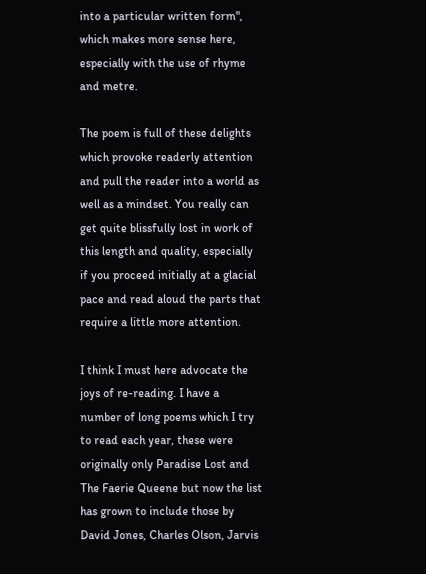into a particular written form", which makes more sense here, especially with the use of rhyme and metre.

The poem is full of these delights which provoke readerly attention and pull the reader into a world as well as a mindset. You really can get quite blissfully lost in work of this length and quality, especially if you proceed initially at a glacial pace and read aloud the parts that require a little more attention.

I think I must here advocate the joys of re-reading. I have a number of long poems which I try to read each year, these were originally only Paradise Lost and The Faerie Queene but now the list has grown to include those by David Jones, Charles Olson, Jarvis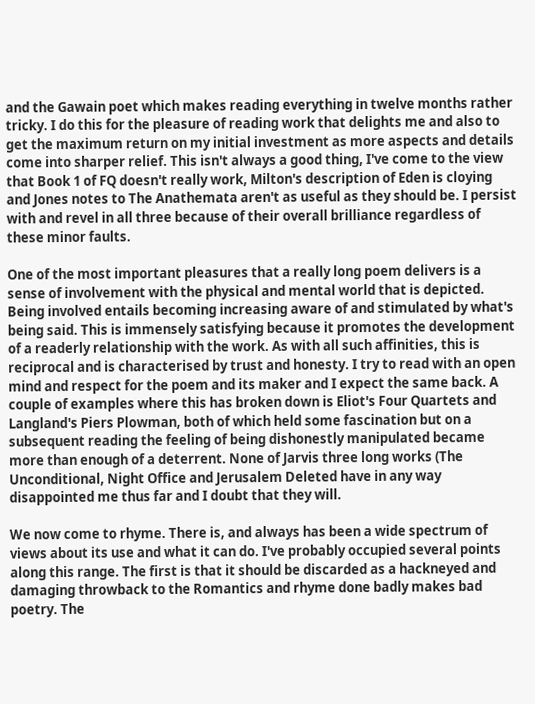and the Gawain poet which makes reading everything in twelve months rather tricky. I do this for the pleasure of reading work that delights me and also to get the maximum return on my initial investment as more aspects and details come into sharper relief. This isn't always a good thing, I've come to the view that Book 1 of FQ doesn't really work, Milton's description of Eden is cloying and Jones notes to The Anathemata aren't as useful as they should be. I persist with and revel in all three because of their overall brilliance regardless of these minor faults.

One of the most important pleasures that a really long poem delivers is a sense of involvement with the physical and mental world that is depicted. Being involved entails becoming increasing aware of and stimulated by what's being said. This is immensely satisfying because it promotes the development of a readerly relationship with the work. As with all such affinities, this is reciprocal and is characterised by trust and honesty. I try to read with an open mind and respect for the poem and its maker and I expect the same back. A couple of examples where this has broken down is Eliot's Four Quartets and Langland's Piers Plowman, both of which held some fascination but on a subsequent reading the feeling of being dishonestly manipulated became more than enough of a deterrent. None of Jarvis three long works (The Unconditional, Night Office and Jerusalem Deleted have in any way disappointed me thus far and I doubt that they will.

We now come to rhyme. There is, and always has been a wide spectrum of views about its use and what it can do. I've probably occupied several points along this range. The first is that it should be discarded as a hackneyed and damaging throwback to the Romantics and rhyme done badly makes bad poetry. The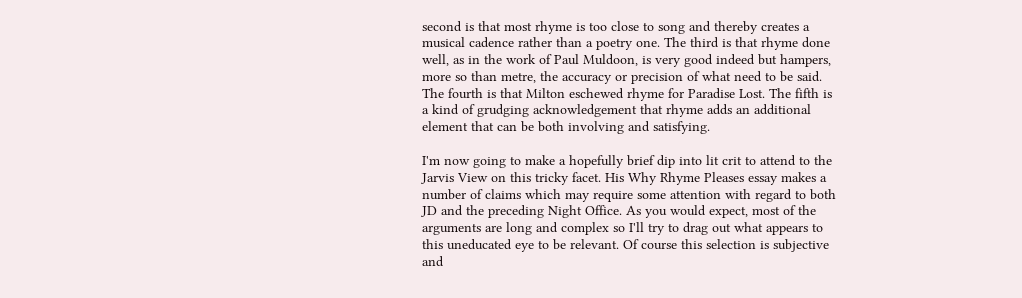second is that most rhyme is too close to song and thereby creates a musical cadence rather than a poetry one. The third is that rhyme done well, as in the work of Paul Muldoon, is very good indeed but hampers, more so than metre, the accuracy or precision of what need to be said. The fourth is that Milton eschewed rhyme for Paradise Lost. The fifth is a kind of grudging acknowledgement that rhyme adds an additional element that can be both involving and satisfying.

I'm now going to make a hopefully brief dip into lit crit to attend to the Jarvis View on this tricky facet. His Why Rhyme Pleases essay makes a number of claims which may require some attention with regard to both JD and the preceding Night Office. As you would expect, most of the arguments are long and complex so I'll try to drag out what appears to this uneducated eye to be relevant. Of course this selection is subjective and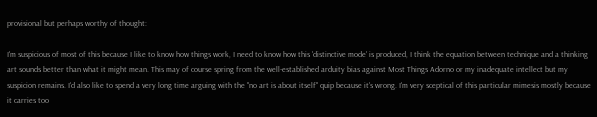provisional but perhaps worthy of thought:

I'm suspicious of most of this because I like to know how things work, I need to know how this 'distinctive mode' is produced, I think the equation between technique and a thinking art sounds better than what it might mean. This may of course spring from the well-established arduity bias against Most Things Adorno or my inadequate intellect but my suspicion remains. I'd also like to spend a very long time arguing with the "no art is about itself" quip because it's wrong. I'm very sceptical of this particular mimesis mostly because it carries too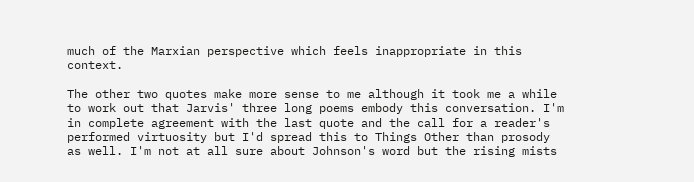much of the Marxian perspective which feels inappropriate in this context.

The other two quotes make more sense to me although it took me a while to work out that Jarvis' three long poems embody this conversation. I'm in complete agreement with the last quote and the call for a reader's performed virtuosity but I'd spread this to Things Other than prosody as well. I'm not at all sure about Johnson's word but the rising mists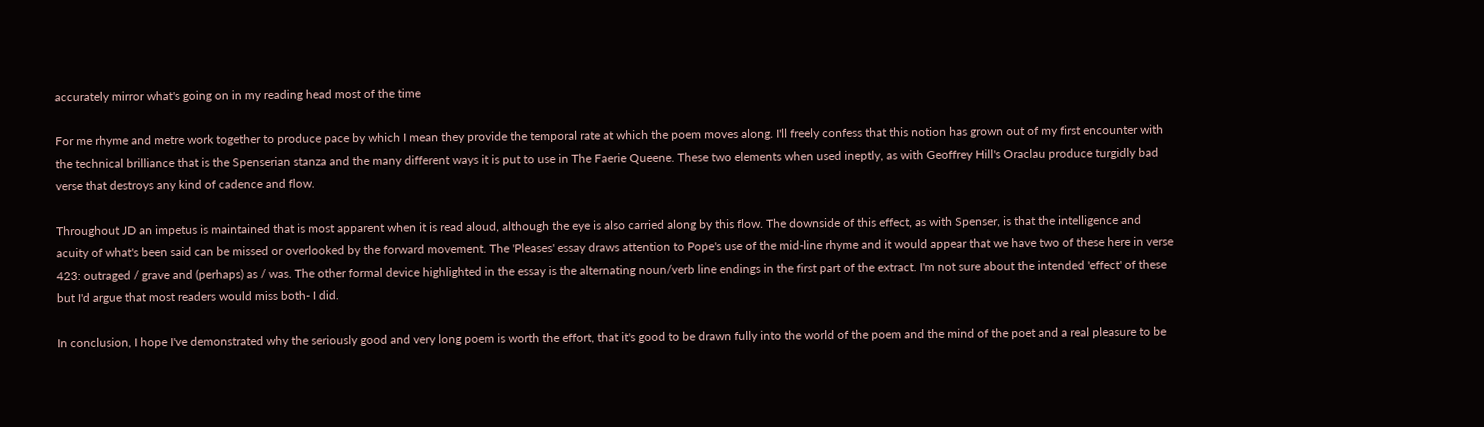accurately mirror what's going on in my reading head most of the time

For me rhyme and metre work together to produce pace by which I mean they provide the temporal rate at which the poem moves along. I'll freely confess that this notion has grown out of my first encounter with the technical brilliance that is the Spenserian stanza and the many different ways it is put to use in The Faerie Queene. These two elements when used ineptly, as with Geoffrey Hill's Oraclau produce turgidly bad verse that destroys any kind of cadence and flow.

Throughout JD an impetus is maintained that is most apparent when it is read aloud, although the eye is also carried along by this flow. The downside of this effect, as with Spenser, is that the intelligence and acuity of what's been said can be missed or overlooked by the forward movement. The 'Pleases' essay draws attention to Pope's use of the mid-line rhyme and it would appear that we have two of these here in verse 423: outraged / grave and (perhaps) as / was. The other formal device highlighted in the essay is the alternating noun/verb line endings in the first part of the extract. I'm not sure about the intended 'effect' of these but I'd argue that most readers would miss both- I did.

In conclusion, I hope I've demonstrated why the seriously good and very long poem is worth the effort, that it's good to be drawn fully into the world of the poem and the mind of the poet and a real pleasure to be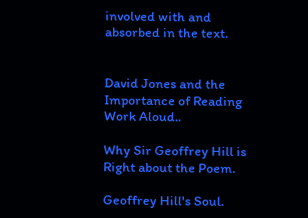involved with and absorbed in the text.


David Jones and the Importance of Reading Work Aloud..

Why Sir Geoffrey Hill is Right about the Poem.

Geoffrey Hill's Soul.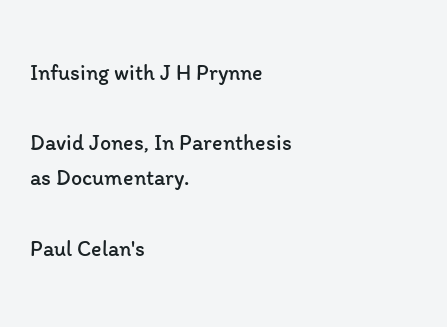Infusing with J H Prynne

David Jones, In Parenthesis as Documentary.

Paul Celan's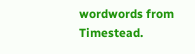wordwords from Timestead.